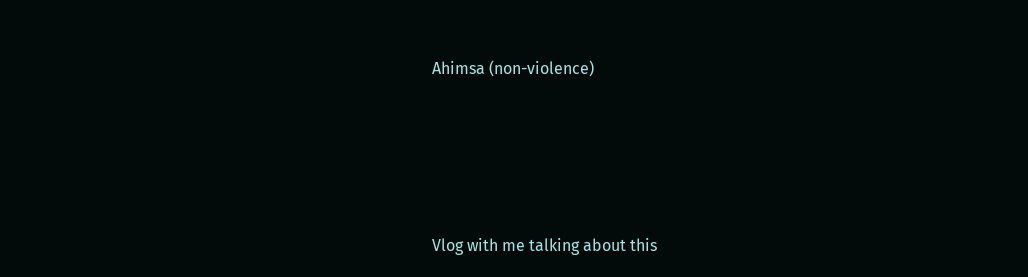Ahimsa (non-violence)





Vlog with me talking about this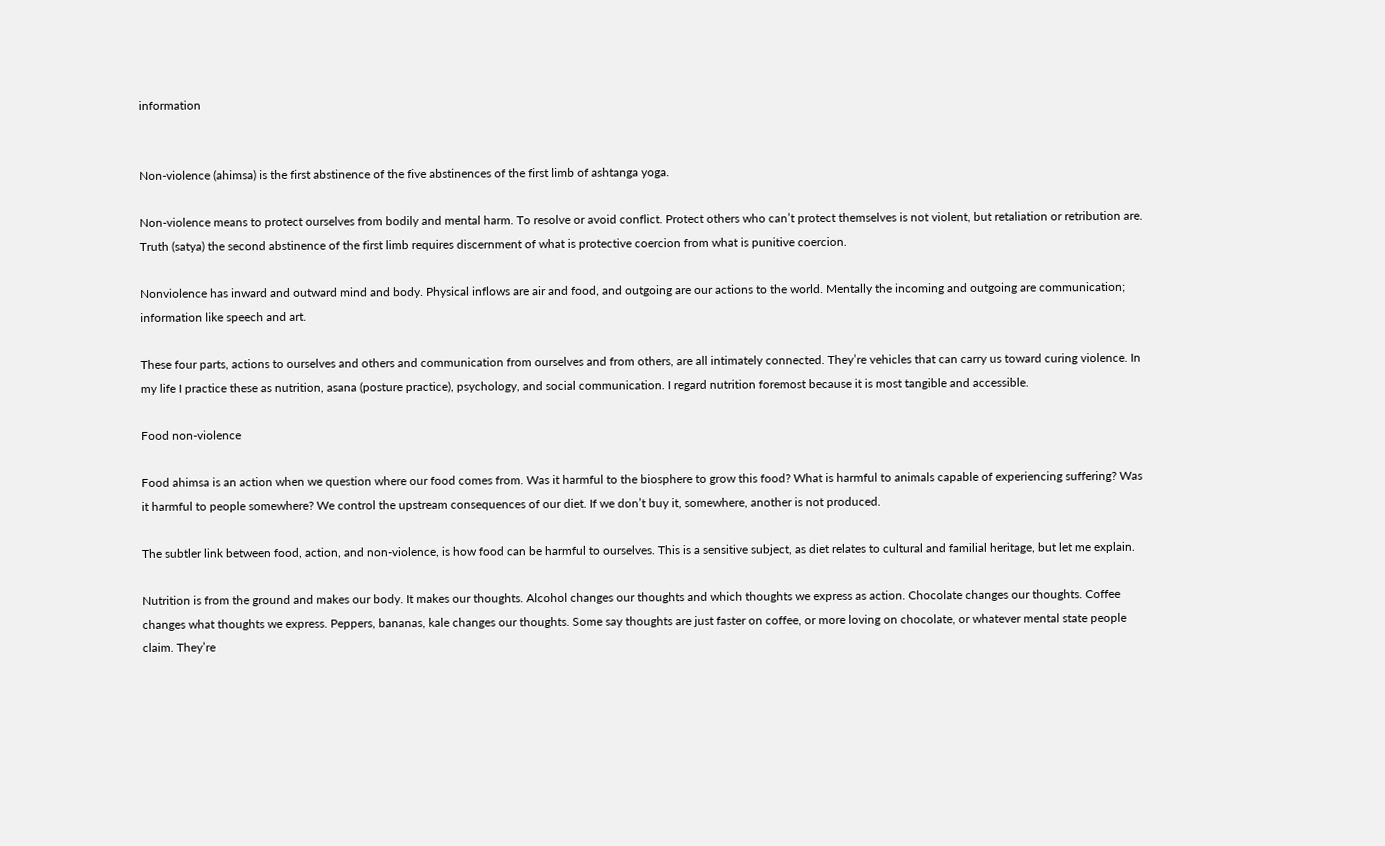information


Non-violence (ahimsa) is the first abstinence of the five abstinences of the first limb of ashtanga yoga.

Non-violence means to protect ourselves from bodily and mental harm. To resolve or avoid conflict. Protect others who can’t protect themselves is not violent, but retaliation or retribution are. Truth (satya) the second abstinence of the first limb requires discernment of what is protective coercion from what is punitive coercion.

Nonviolence has inward and outward mind and body. Physical inflows are air and food, and outgoing are our actions to the world. Mentally the incoming and outgoing are communication; information like speech and art.

These four parts, actions to ourselves and others and communication from ourselves and from others, are all intimately connected. They’re vehicles that can carry us toward curing violence. In my life I practice these as nutrition, asana (posture practice), psychology, and social communication. I regard nutrition foremost because it is most tangible and accessible.

Food non-violence

Food ahimsa is an action when we question where our food comes from. Was it harmful to the biosphere to grow this food? What is harmful to animals capable of experiencing suffering? Was it harmful to people somewhere? We control the upstream consequences of our diet. If we don’t buy it, somewhere, another is not produced.

The subtler link between food, action, and non-violence, is how food can be harmful to ourselves. This is a sensitive subject, as diet relates to cultural and familial heritage, but let me explain.

Nutrition is from the ground and makes our body. It makes our thoughts. Alcohol changes our thoughts and which thoughts we express as action. Chocolate changes our thoughts. Coffee changes what thoughts we express. Peppers, bananas, kale changes our thoughts. Some say thoughts are just faster on coffee, or more loving on chocolate, or whatever mental state people claim. They’re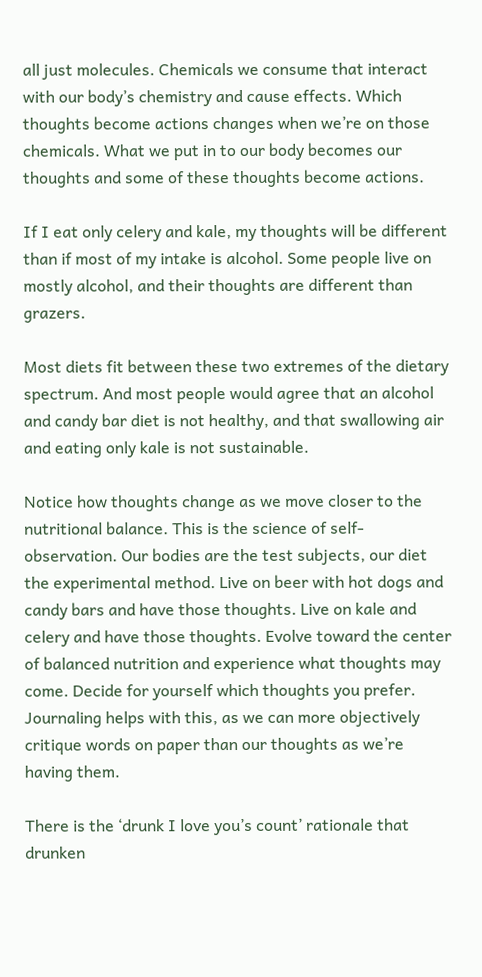all just molecules. Chemicals we consume that interact with our body’s chemistry and cause effects. Which thoughts become actions changes when we’re on those chemicals. What we put in to our body becomes our thoughts and some of these thoughts become actions.

If I eat only celery and kale, my thoughts will be different than if most of my intake is alcohol. Some people live on mostly alcohol, and their thoughts are different than grazers.

Most diets fit between these two extremes of the dietary spectrum. And most people would agree that an alcohol and candy bar diet is not healthy, and that swallowing air and eating only kale is not sustainable.

Notice how thoughts change as we move closer to the nutritional balance. This is the science of self-observation. Our bodies are the test subjects, our diet the experimental method. Live on beer with hot dogs and candy bars and have those thoughts. Live on kale and celery and have those thoughts. Evolve toward the center of balanced nutrition and experience what thoughts may come. Decide for yourself which thoughts you prefer. Journaling helps with this, as we can more objectively critique words on paper than our thoughts as we’re having them.

There is the ‘drunk I love you’s count’ rationale that drunken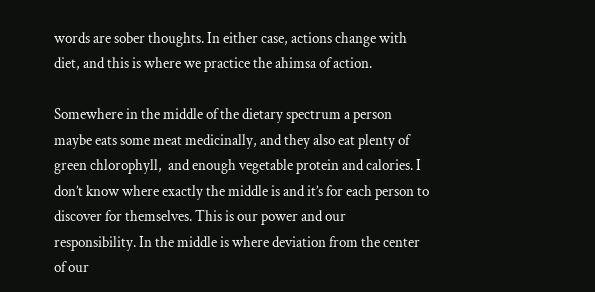words are sober thoughts. In either case, actions change with diet, and this is where we practice the ahimsa of action.

Somewhere in the middle of the dietary spectrum a person maybe eats some meat medicinally, and they also eat plenty of green chlorophyll,  and enough vegetable protein and calories. I don’t know where exactly the middle is and it’s for each person to discover for themselves. This is our power and our responsibility. In the middle is where deviation from the center of our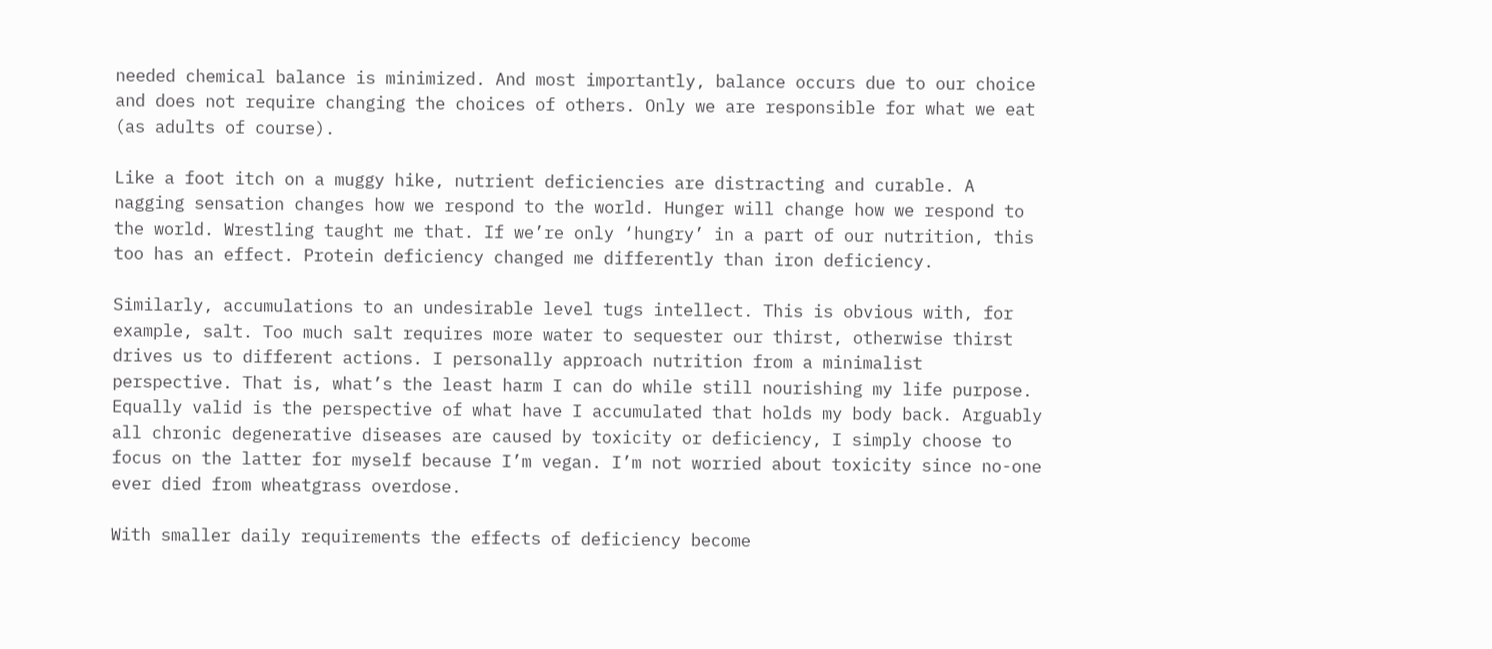needed chemical balance is minimized. And most importantly, balance occurs due to our choice and does not require changing the choices of others. Only we are responsible for what we eat (as adults of course).

Like a foot itch on a muggy hike, nutrient deficiencies are distracting and curable. A nagging sensation changes how we respond to the world. Hunger will change how we respond to the world. Wrestling taught me that. If we’re only ‘hungry’ in a part of our nutrition, this too has an effect. Protein deficiency changed me differently than iron deficiency.

Similarly, accumulations to an undesirable level tugs intellect. This is obvious with, for example, salt. Too much salt requires more water to sequester our thirst, otherwise thirst drives us to different actions. I personally approach nutrition from a minimalist perspective. That is, what’s the least harm I can do while still nourishing my life purpose. Equally valid is the perspective of what have I accumulated that holds my body back. Arguably all chronic degenerative diseases are caused by toxicity or deficiency, I simply choose to focus on the latter for myself because I’m vegan. I’m not worried about toxicity since no-one ever died from wheatgrass overdose.

With smaller daily requirements the effects of deficiency become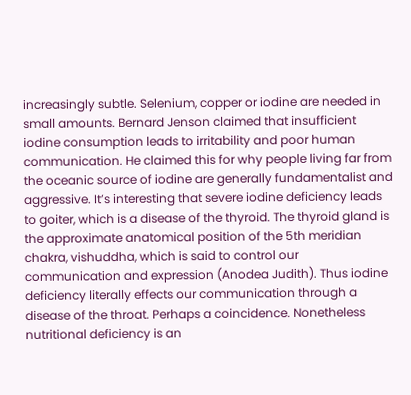increasingly subtle. Selenium, copper or iodine are needed in small amounts. Bernard Jenson claimed that insufficient iodine consumption leads to irritability and poor human communication. He claimed this for why people living far from the oceanic source of iodine are generally fundamentalist and aggressive. It’s interesting that severe iodine deficiency leads to goiter, which is a disease of the thyroid. The thyroid gland is the approximate anatomical position of the 5th meridian chakra, vishuddha, which is said to control our communication and expression (Anodea Judith). Thus iodine deficiency literally effects our communication through a disease of the throat. Perhaps a coincidence. Nonetheless nutritional deficiency is an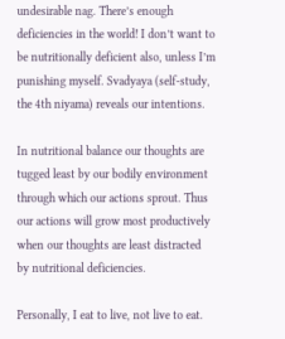undesirable nag. There’s enough deficiencies in the world! I don’t want to be nutritionally deficient also, unless I’m punishing myself. Svadyaya (self-study, the 4th niyama) reveals our intentions.

In nutritional balance our thoughts are tugged least by our bodily environment through which our actions sprout. Thus our actions will grow most productively when our thoughts are least distracted by nutritional deficiencies.

Personally, I eat to live, not live to eat.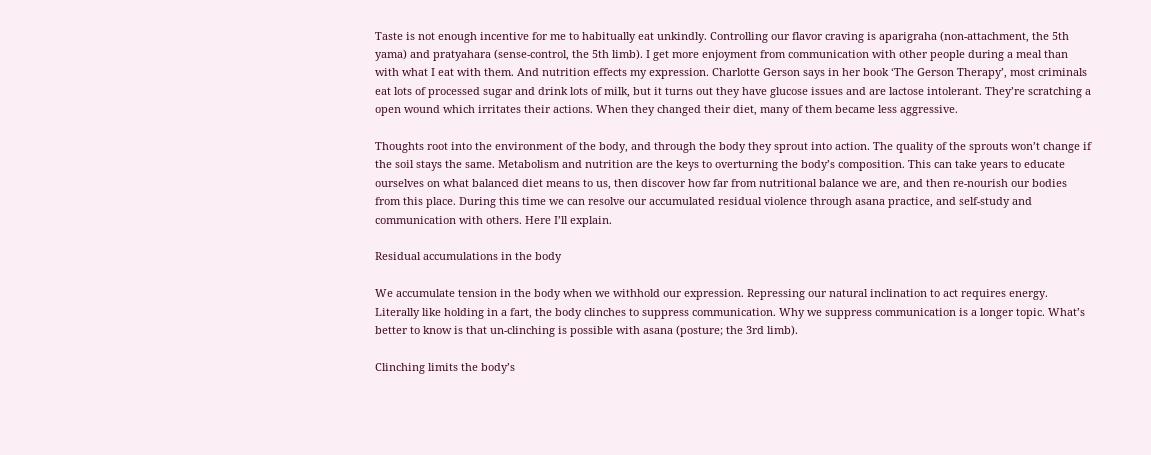Taste is not enough incentive for me to habitually eat unkindly. Controlling our flavor craving is aparigraha (non-attachment, the 5th yama) and pratyahara (sense-control, the 5th limb). I get more enjoyment from communication with other people during a meal than with what I eat with them. And nutrition effects my expression. Charlotte Gerson says in her book ‘The Gerson Therapy’, most criminals eat lots of processed sugar and drink lots of milk, but it turns out they have glucose issues and are lactose intolerant. They’re scratching a open wound which irritates their actions. When they changed their diet, many of them became less aggressive.

Thoughts root into the environment of the body, and through the body they sprout into action. The quality of the sprouts won’t change if the soil stays the same. Metabolism and nutrition are the keys to overturning the body’s composition. This can take years to educate ourselves on what balanced diet means to us, then discover how far from nutritional balance we are, and then re-nourish our bodies from this place. During this time we can resolve our accumulated residual violence through asana practice, and self-study and communication with others. Here I’ll explain.

Residual accumulations in the body

We accumulate tension in the body when we withhold our expression. Repressing our natural inclination to act requires energy. Literally like holding in a fart, the body clinches to suppress communication. Why we suppress communication is a longer topic. What’s better to know is that un-clinching is possible with asana (posture; the 3rd limb).

Clinching limits the body’s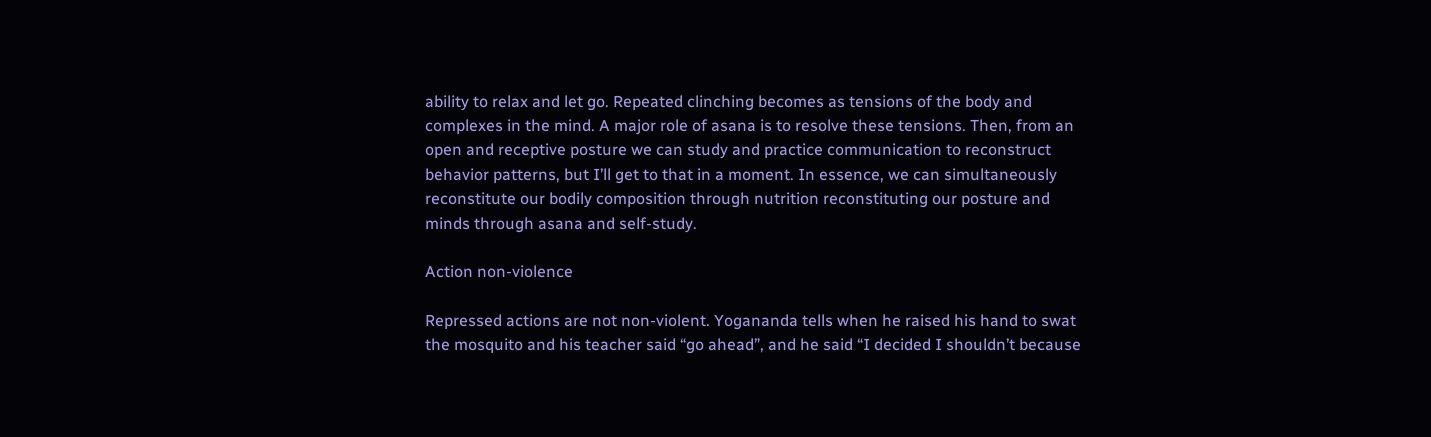ability to relax and let go. Repeated clinching becomes as tensions of the body and complexes in the mind. A major role of asana is to resolve these tensions. Then, from an open and receptive posture we can study and practice communication to reconstruct behavior patterns, but I’ll get to that in a moment. In essence, we can simultaneously reconstitute our bodily composition through nutrition reconstituting our posture and minds through asana and self-study.

Action non-violence

Repressed actions are not non-violent. Yogananda tells when he raised his hand to swat the mosquito and his teacher said “go ahead”, and he said “I decided I shouldn’t because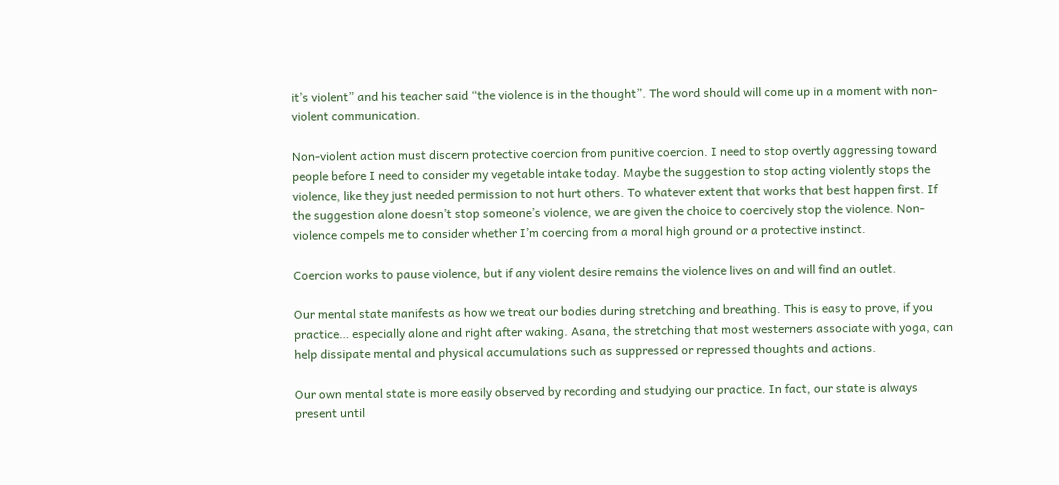it’s violent” and his teacher said “the violence is in the thought”. The word should will come up in a moment with non-violent communication.

Non-violent action must discern protective coercion from punitive coercion. I need to stop overtly aggressing toward people before I need to consider my vegetable intake today. Maybe the suggestion to stop acting violently stops the violence, like they just needed permission to not hurt others. To whatever extent that works that best happen first. If the suggestion alone doesn’t stop someone’s violence, we are given the choice to coercively stop the violence. Non-violence compels me to consider whether I’m coercing from a moral high ground or a protective instinct.

Coercion works to pause violence, but if any violent desire remains the violence lives on and will find an outlet.

Our mental state manifests as how we treat our bodies during stretching and breathing. This is easy to prove, if you practice… especially alone and right after waking. Asana, the stretching that most westerners associate with yoga, can help dissipate mental and physical accumulations such as suppressed or repressed thoughts and actions.

Our own mental state is more easily observed by recording and studying our practice. In fact, our state is always present until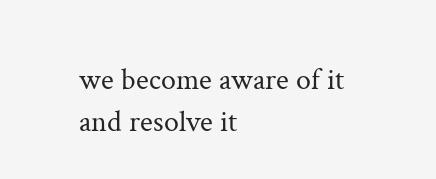we become aware of it and resolve it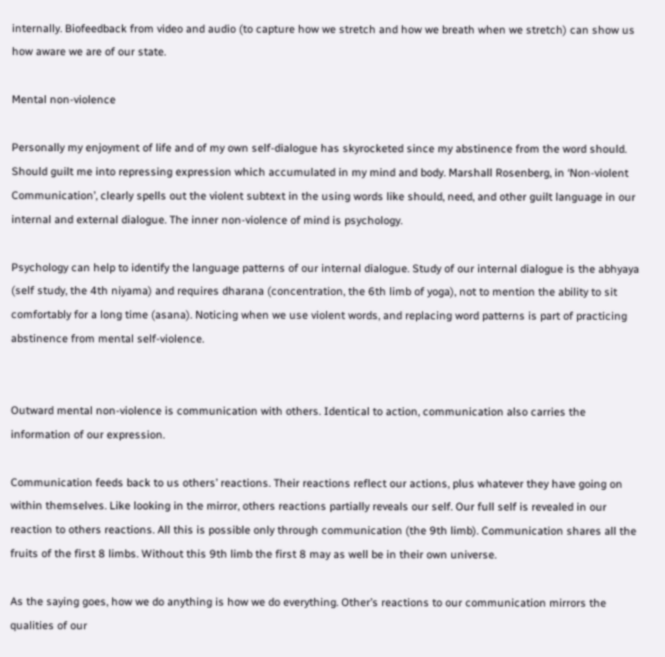internally. Biofeedback from video and audio (to capture how we stretch and how we breath when we stretch) can show us how aware we are of our state.

Mental non-violence

Personally my enjoyment of life and of my own self-dialogue has skyrocketed since my abstinence from the word should. Should guilt me into repressing expression which accumulated in my mind and body. Marshall Rosenberg, in ‘Non-violent Communication’, clearly spells out the violent subtext in the using words like should, need, and other guilt language in our internal and external dialogue. The inner non-violence of mind is psychology.

Psychology can help to identify the language patterns of our internal dialogue. Study of our internal dialogue is the abhyaya (self study, the 4th niyama) and requires dharana (concentration, the 6th limb of yoga), not to mention the ability to sit comfortably for a long time (asana). Noticing when we use violent words, and replacing word patterns is part of practicing abstinence from mental self-violence.


Outward mental non-violence is communication with others. Identical to action, communication also carries the information of our expression.

Communication feeds back to us others’ reactions. Their reactions reflect our actions, plus whatever they have going on within themselves. Like looking in the mirror, others reactions partially reveals our self. Our full self is revealed in our reaction to others reactions. All this is possible only through communication (the 9th limb). Communication shares all the fruits of the first 8 limbs. Without this 9th limb the first 8 may as well be in their own universe.

As the saying goes, how we do anything is how we do everything. Other’s reactions to our communication mirrors the qualities of our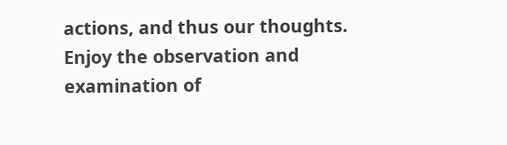actions, and thus our thoughts. Enjoy the observation and examination of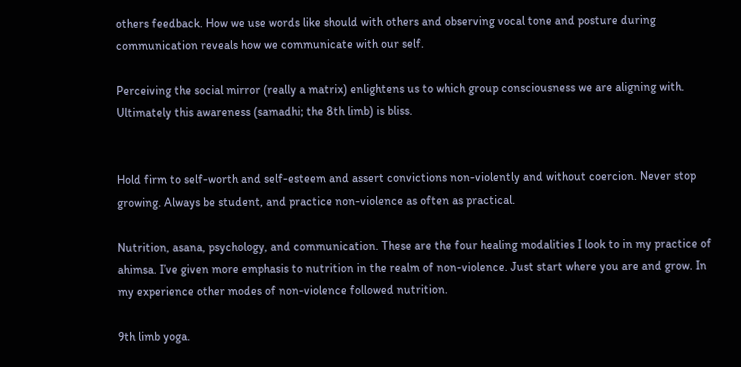others feedback. How we use words like should with others and observing vocal tone and posture during communication reveals how we communicate with our self.

Perceiving the social mirror (really a matrix) enlightens us to which group consciousness we are aligning with. Ultimately this awareness (samadhi; the 8th limb) is bliss.


Hold firm to self-worth and self-esteem and assert convictions non-violently and without coercion. Never stop growing. Always be student, and practice non-violence as often as practical.

Nutrition, asana, psychology, and communication. These are the four healing modalities I look to in my practice of ahimsa. I’ve given more emphasis to nutrition in the realm of non-violence. Just start where you are and grow. In my experience other modes of non-violence followed nutrition.

9th limb yoga.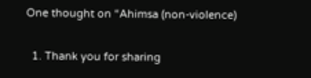One thought on “Ahimsa (non-violence)

  1. Thank you for sharing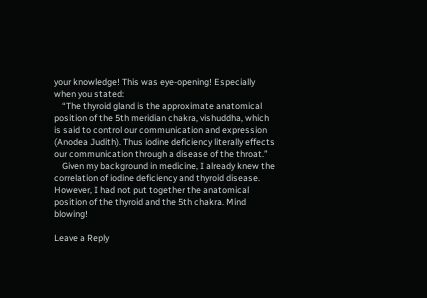your knowledge! This was eye-opening! Especially when you stated:
    “The thyroid gland is the approximate anatomical position of the 5th meridian chakra, vishuddha, which is said to control our communication and expression (Anodea Judith). Thus iodine deficiency literally effects our communication through a disease of the throat.”
    Given my background in medicine, I already knew the correlation of iodine deficiency and thyroid disease. However, I had not put together the anatomical position of the thyroid and the 5th chakra. Mind blowing!

Leave a Reply